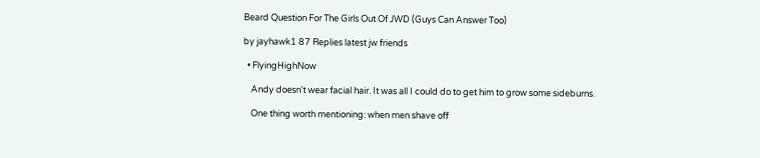Beard Question For The Girls Out Of JWD (Guys Can Answer Too)

by jayhawk1 87 Replies latest jw friends

  • FlyingHighNow

    Andy doesn't wear facial hair. It was all I could do to get him to grow some sideburns.

    One thing worth mentioning: when men shave off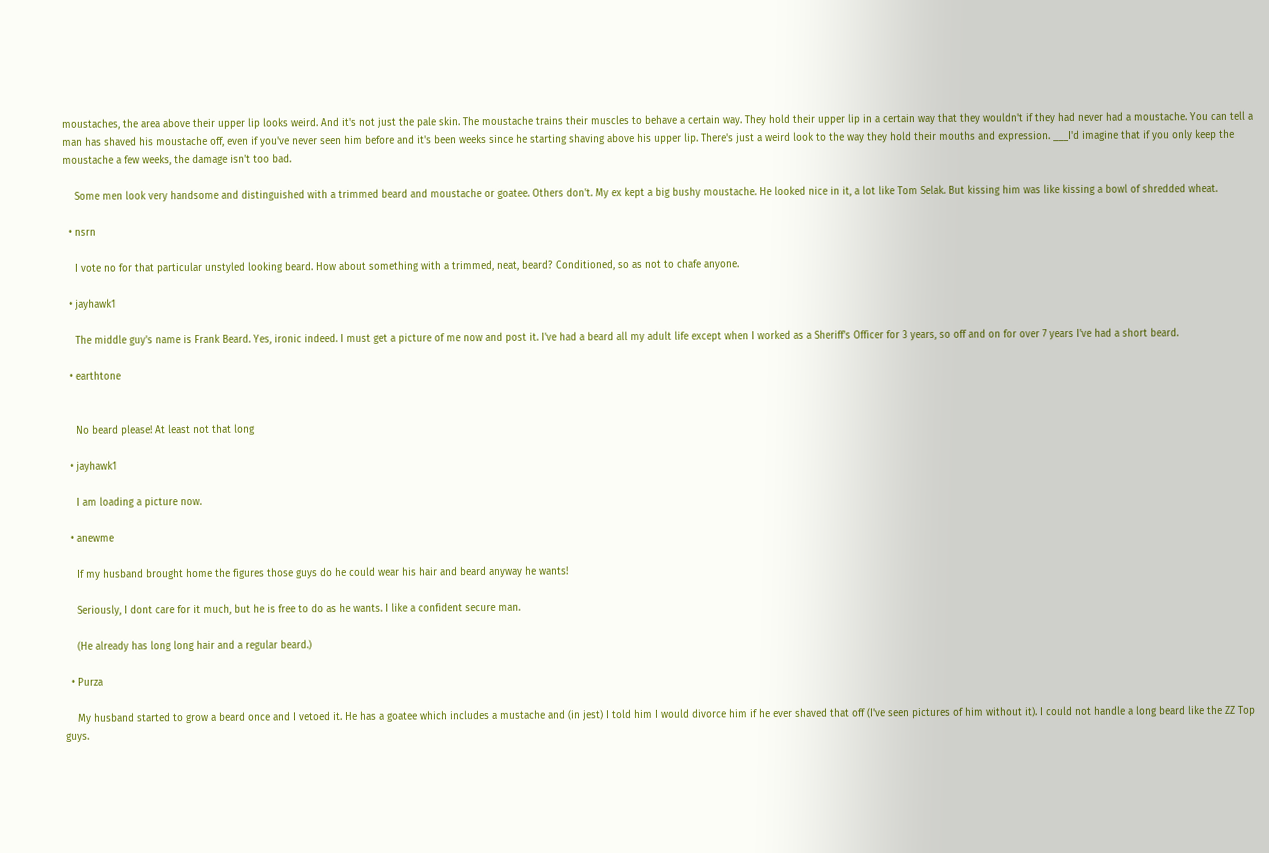moustaches, the area above their upper lip looks weird. And it's not just the pale skin. The moustache trains their muscles to behave a certain way. They hold their upper lip in a certain way that they wouldn't if they had never had a moustache. You can tell a man has shaved his moustache off, even if you've never seen him before and it's been weeks since he starting shaving above his upper lip. There's just a weird look to the way they hold their mouths and expression. ___I'd imagine that if you only keep the moustache a few weeks, the damage isn't too bad.

    Some men look very handsome and distinguished with a trimmed beard and moustache or goatee. Others don't. My ex kept a big bushy moustache. He looked nice in it, a lot like Tom Selak. But kissing him was like kissing a bowl of shredded wheat.

  • nsrn

    I vote no for that particular unstyled looking beard. How about something with a trimmed, neat, beard? Conditioned, so as not to chafe anyone.

  • jayhawk1

    The middle guy's name is Frank Beard. Yes, ironic indeed. I must get a picture of me now and post it. I've had a beard all my adult life except when I worked as a Sheriff's Officer for 3 years, so off and on for over 7 years I've had a short beard.

  • earthtone


    No beard please! At least not that long

  • jayhawk1

    I am loading a picture now.

  • anewme

    If my husband brought home the figures those guys do he could wear his hair and beard anyway he wants!

    Seriously, I dont care for it much, but he is free to do as he wants. I like a confident secure man.

    (He already has long long hair and a regular beard.)

  • Purza

    My husband started to grow a beard once and I vetoed it. He has a goatee which includes a mustache and (in jest) I told him I would divorce him if he ever shaved that off (I've seen pictures of him without it). I could not handle a long beard like the ZZ Top guys.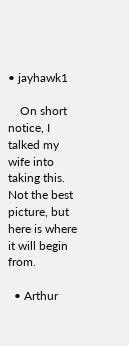• jayhawk1

    On short notice, I talked my wife into taking this. Not the best picture, but here is where it will begin from.

  • Arthur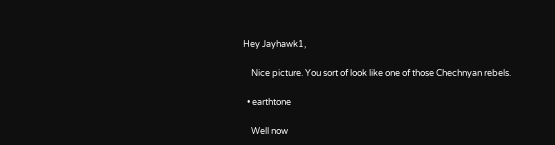Hey Jayhawk1,

    Nice picture. You sort of look like one of those Chechnyan rebels.

  • earthtone

    Well now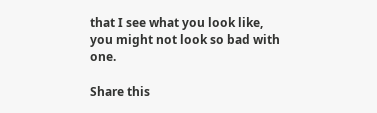that I see what you look like, you might not look so bad with one.

Share this